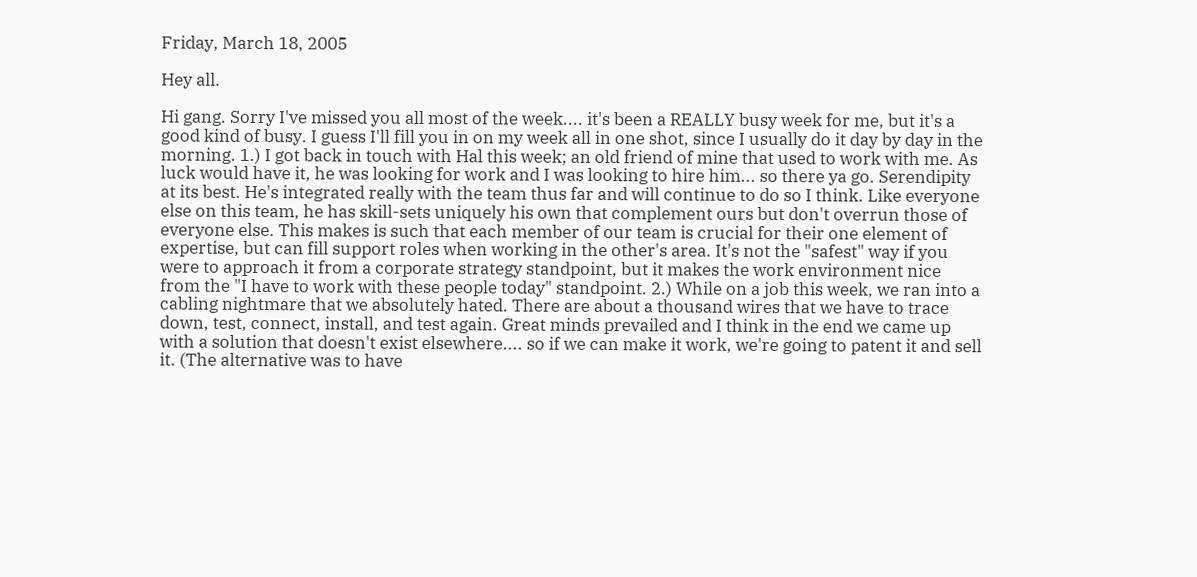Friday, March 18, 2005

Hey all.

Hi gang. Sorry I've missed you all most of the week.... it's been a REALLY busy week for me, but it's a good kind of busy. I guess I'll fill you in on my week all in one shot, since I usually do it day by day in the morning. 1.) I got back in touch with Hal this week; an old friend of mine that used to work with me. As luck would have it, he was looking for work and I was looking to hire him... so there ya go. Serendipity at its best. He's integrated really with the team thus far and will continue to do so I think. Like everyone else on this team, he has skill-sets uniquely his own that complement ours but don't overrun those of everyone else. This makes is such that each member of our team is crucial for their one element of expertise, but can fill support roles when working in the other's area. It's not the "safest" way if you were to approach it from a corporate strategy standpoint, but it makes the work environment nice from the "I have to work with these people today" standpoint. 2.) While on a job this week, we ran into a cabling nightmare that we absolutely hated. There are about a thousand wires that we have to trace down, test, connect, install, and test again. Great minds prevailed and I think in the end we came up with a solution that doesn't exist elsewhere.... so if we can make it work, we're going to patent it and sell it. (The alternative was to have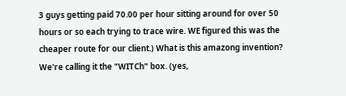3 guys getting paid 70.00 per hour sitting around for over 50 hours or so each trying to trace wire. WE figured this was the cheaper route for our client.) What is this amazong invention? We're calling it the "WITCh" box. (yes,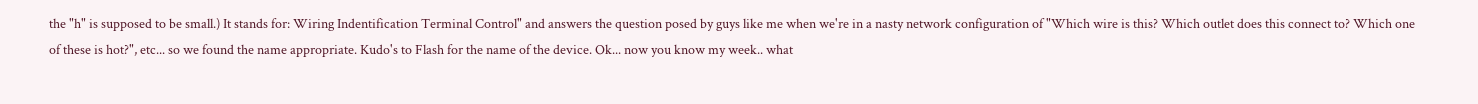the "h" is supposed to be small.) It stands for: Wiring Indentification Terminal Control" and answers the question posed by guys like me when we're in a nasty network configuration of "Which wire is this? Which outlet does this connect to? Which one of these is hot?", etc... so we found the name appropriate. Kudo's to Flash for the name of the device. Ok... now you know my week.. what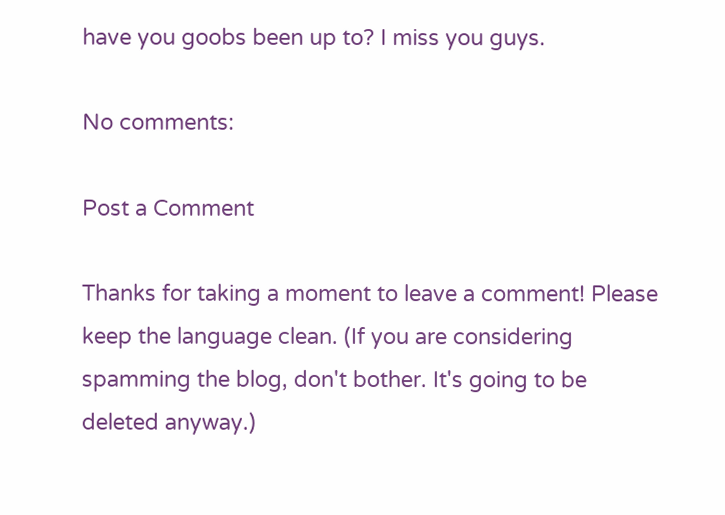have you goobs been up to? I miss you guys.

No comments:

Post a Comment

Thanks for taking a moment to leave a comment! Please keep the language clean. (If you are considering spamming the blog, don't bother. It's going to be deleted anyway.)